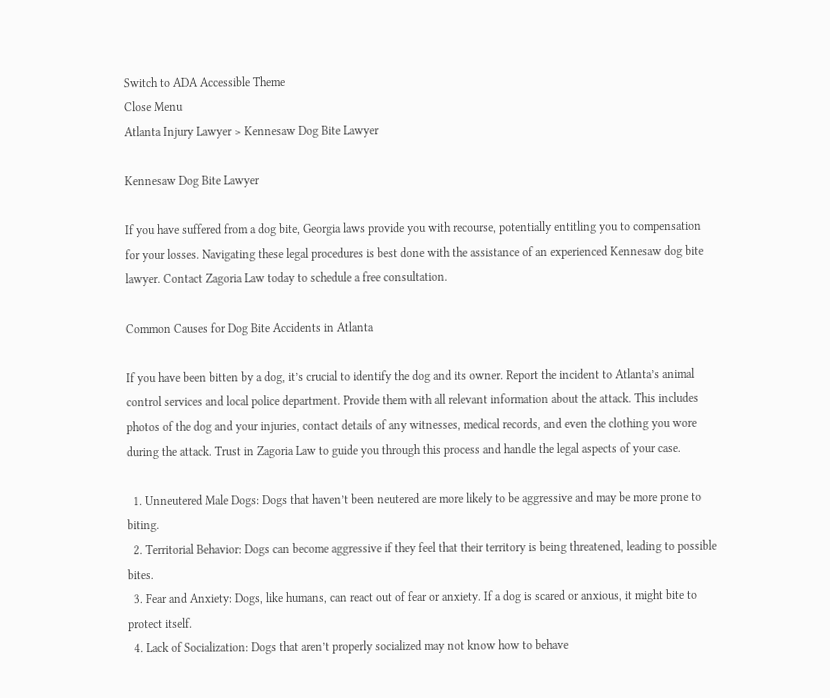Switch to ADA Accessible Theme
Close Menu
Atlanta Injury Lawyer > Kennesaw Dog Bite Lawyer

Kennesaw Dog Bite Lawyer

If you have suffered from a dog bite, Georgia laws provide you with recourse, potentially entitling you to compensation for your losses. Navigating these legal procedures is best done with the assistance of an experienced Kennesaw dog bite lawyer. Contact Zagoria Law today to schedule a free consultation.

Common Causes for Dog Bite Accidents in Atlanta

If you have been bitten by a dog, it’s crucial to identify the dog and its owner. Report the incident to Atlanta’s animal control services and local police department. Provide them with all relevant information about the attack. This includes photos of the dog and your injuries, contact details of any witnesses, medical records, and even the clothing you wore during the attack. Trust in Zagoria Law to guide you through this process and handle the legal aspects of your case.

  1. Unneutered Male Dogs: Dogs that haven’t been neutered are more likely to be aggressive and may be more prone to biting.
  2. Territorial Behavior: Dogs can become aggressive if they feel that their territory is being threatened, leading to possible bites.
  3. Fear and Anxiety: Dogs, like humans, can react out of fear or anxiety. If a dog is scared or anxious, it might bite to protect itself.
  4. Lack of Socialization: Dogs that aren’t properly socialized may not know how to behave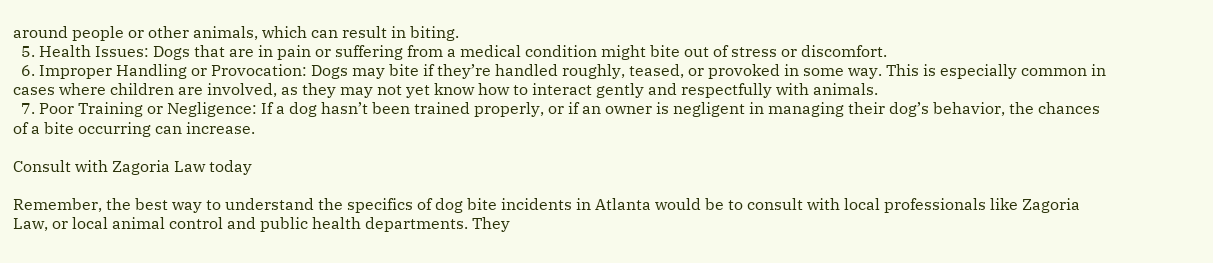around people or other animals, which can result in biting.
  5. Health Issues: Dogs that are in pain or suffering from a medical condition might bite out of stress or discomfort.
  6. Improper Handling or Provocation: Dogs may bite if they’re handled roughly, teased, or provoked in some way. This is especially common in cases where children are involved, as they may not yet know how to interact gently and respectfully with animals.
  7. Poor Training or Negligence: If a dog hasn’t been trained properly, or if an owner is negligent in managing their dog’s behavior, the chances of a bite occurring can increase.

Consult with Zagoria Law today

Remember, the best way to understand the specifics of dog bite incidents in Atlanta would be to consult with local professionals like Zagoria Law, or local animal control and public health departments. They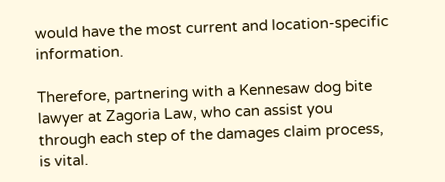would have the most current and location-specific information.

Therefore, partnering with a Kennesaw dog bite lawyer at Zagoria Law, who can assist you through each step of the damages claim process, is vital.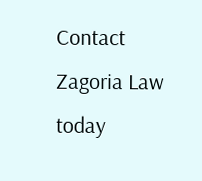Contact Zagoria Law today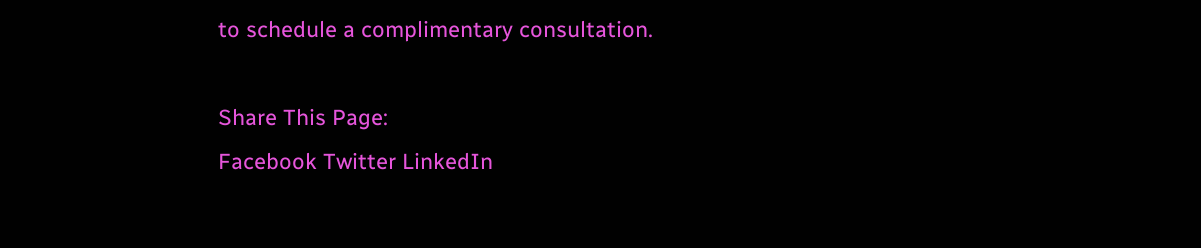to schedule a complimentary consultation.

Share This Page:
Facebook Twitter LinkedIn